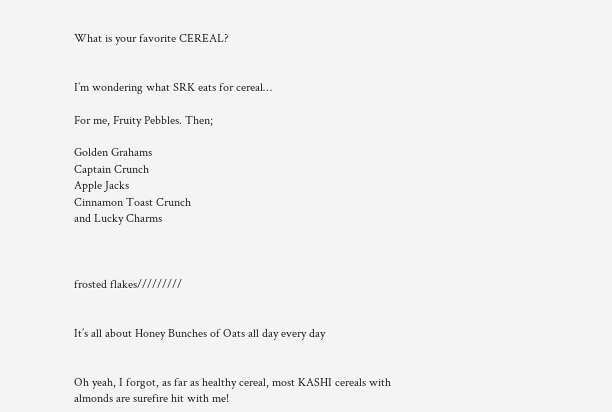What is your favorite CEREAL?


I’m wondering what SRK eats for cereal…

For me, Fruity Pebbles. Then;

Golden Grahams
Captain Crunch
Apple Jacks
Cinnamon Toast Crunch
and Lucky Charms



frosted flakes/////////


It’s all about Honey Bunches of Oats all day every day


Oh yeah, I forgot, as far as healthy cereal, most KASHI cereals with almonds are surefire hit with me!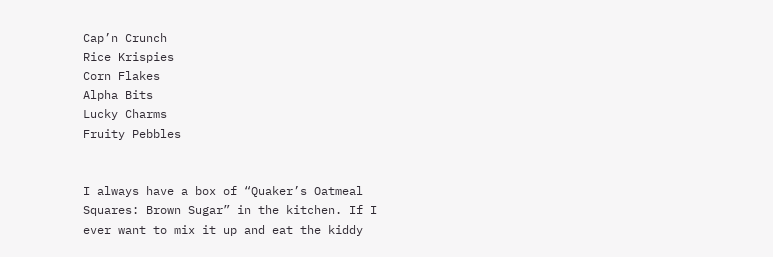Cap’n Crunch
Rice Krispies
Corn Flakes
Alpha Bits
Lucky Charms
Fruity Pebbles


I always have a box of “Quaker’s Oatmeal Squares: Brown Sugar” in the kitchen. If I ever want to mix it up and eat the kiddy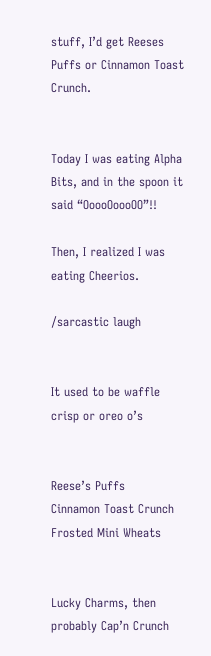stuff, I’d get Reeses Puffs or Cinnamon Toast Crunch.


Today I was eating Alpha Bits, and in the spoon it said “OoooOoooOO”!!

Then, I realized I was eating Cheerios.

/sarcastic laugh


It used to be waffle crisp or oreo o’s


Reese’s Puffs
Cinnamon Toast Crunch
Frosted Mini Wheats


Lucky Charms, then probably Cap’n Crunch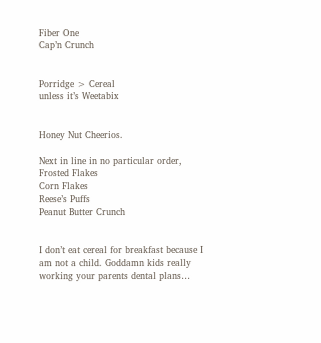Fiber One
Cap’n Crunch


Porridge > Cereal
unless it’s Weetabix


Honey Nut Cheerios.

Next in line in no particular order,
Frosted Flakes
Corn Flakes
Reese’s Puffs
Peanut Butter Crunch


I don’t eat cereal for breakfast because I am not a child. Goddamn kids really working your parents dental plans…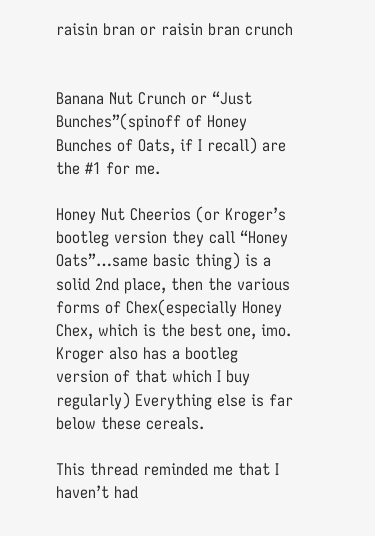raisin bran or raisin bran crunch


Banana Nut Crunch or “Just Bunches”(spinoff of Honey Bunches of Oats, if I recall) are the #1 for me.

Honey Nut Cheerios (or Kroger’s bootleg version they call “Honey Oats”…same basic thing) is a solid 2nd place, then the various forms of Chex(especially Honey Chex, which is the best one, imo. Kroger also has a bootleg version of that which I buy regularly) Everything else is far below these cereals.

This thread reminded me that I haven’t had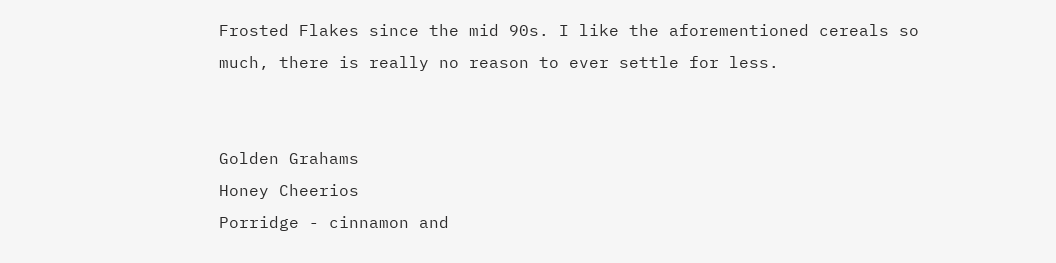Frosted Flakes since the mid 90s. I like the aforementioned cereals so much, there is really no reason to ever settle for less.


Golden Grahams
Honey Cheerios
Porridge - cinnamon and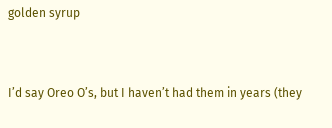golden syrup


I’d say Oreo O’s, but I haven’t had them in years (they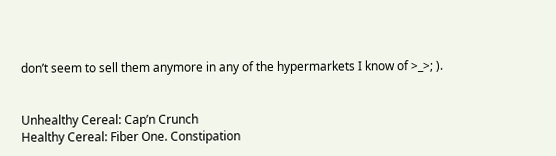don’t seem to sell them anymore in any of the hypermarkets I know of >_>; ).


Unhealthy Cereal: Cap’n Crunch
Healthy Cereal: Fiber One. Constipation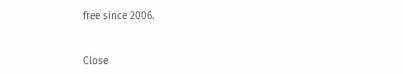free since 2006.


Close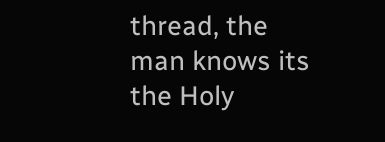thread, the man knows its the Holy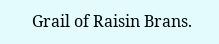Grail of Raisin Brans.